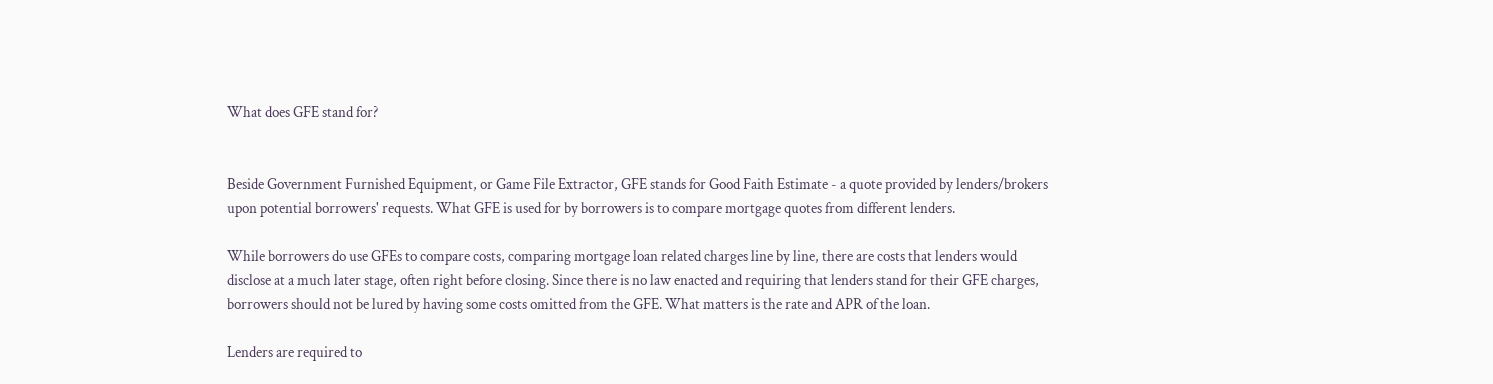What does GFE stand for?


Beside Government Furnished Equipment, or Game File Extractor, GFE stands for Good Faith Estimate - a quote provided by lenders/brokers upon potential borrowers' requests. What GFE is used for by borrowers is to compare mortgage quotes from different lenders.

While borrowers do use GFEs to compare costs, comparing mortgage loan related charges line by line, there are costs that lenders would disclose at a much later stage, often right before closing. Since there is no law enacted and requiring that lenders stand for their GFE charges, borrowers should not be lured by having some costs omitted from the GFE. What matters is the rate and APR of the loan.

Lenders are required to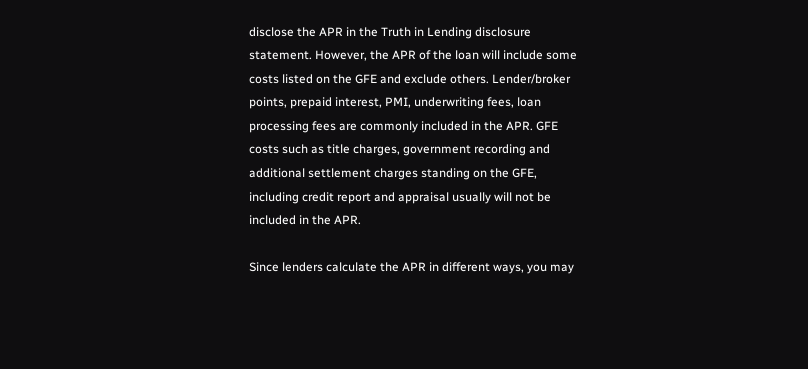disclose the APR in the Truth in Lending disclosure statement. However, the APR of the loan will include some costs listed on the GFE and exclude others. Lender/broker points, prepaid interest, PMI, underwriting fees, loan processing fees are commonly included in the APR. GFE costs such as title charges, government recording and additional settlement charges standing on the GFE, including credit report and appraisal usually will not be included in the APR.

Since lenders calculate the APR in different ways, you may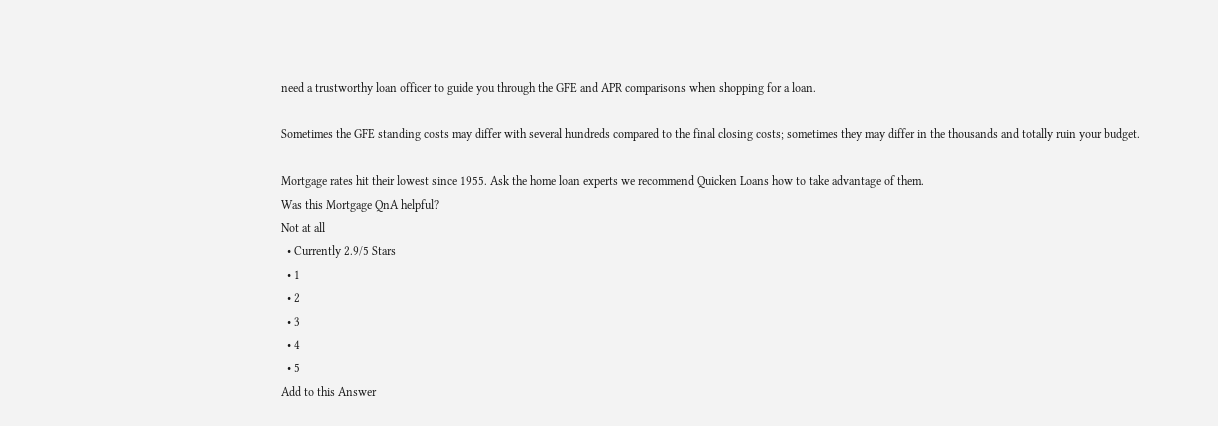need a trustworthy loan officer to guide you through the GFE and APR comparisons when shopping for a loan.

Sometimes the GFE standing costs may differ with several hundreds compared to the final closing costs; sometimes they may differ in the thousands and totally ruin your budget.

Mortgage rates hit their lowest since 1955. Ask the home loan experts we recommend Quicken Loans how to take advantage of them.
Was this Mortgage QnA helpful?
Not at all
  • Currently 2.9/5 Stars
  • 1
  • 2
  • 3
  • 4
  • 5
Add to this Answer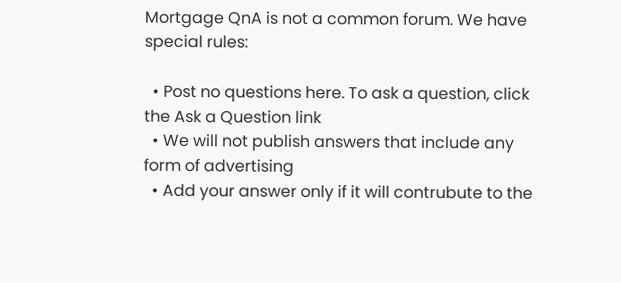Mortgage QnA is not a common forum. We have special rules:

  • Post no questions here. To ask a question, click the Ask a Question link
  • We will not publish answers that include any form of advertising
  • Add your answer only if it will contrubute to the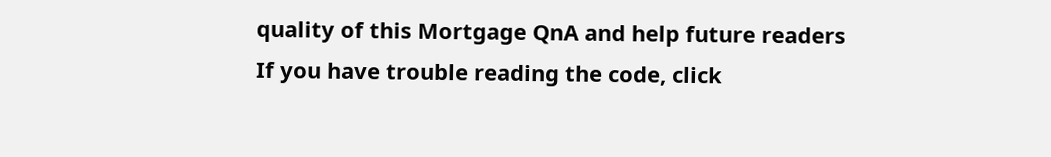quality of this Mortgage QnA and help future readers
If you have trouble reading the code, click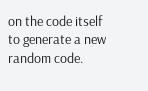on the code itself to generate a new random code.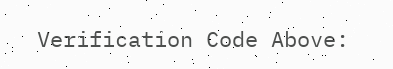Verification Code Above: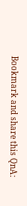Bookmark and share this QnA: